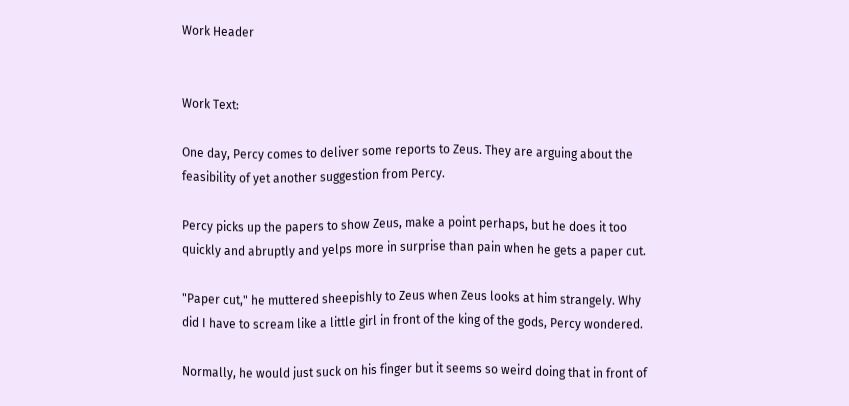Work Header


Work Text:

One day, Percy comes to deliver some reports to Zeus. They are arguing about the feasibility of yet another suggestion from Percy.

Percy picks up the papers to show Zeus, make a point perhaps, but he does it too quickly and abruptly and yelps more in surprise than pain when he gets a paper cut.

"Paper cut," he muttered sheepishly to Zeus when Zeus looks at him strangely. Why did I have to scream like a little girl in front of the king of the gods, Percy wondered.

Normally, he would just suck on his finger but it seems so weird doing that in front of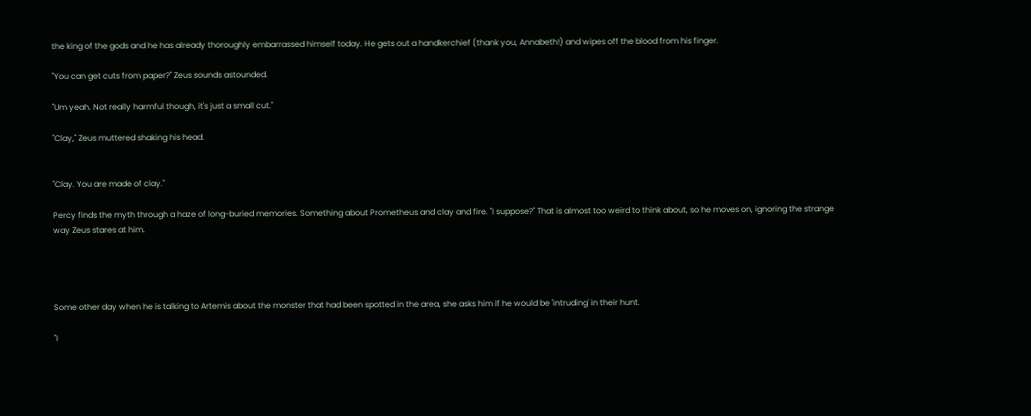the king of the gods and he has already thoroughly embarrassed himself today. He gets out a handkerchief (thank you, Annabeth!) and wipes off the blood from his finger.

"You can get cuts from paper?" Zeus sounds astounded.

"Um yeah. Not really harmful though, it's just a small cut."

"Clay," Zeus muttered shaking his head.


"Clay. You are made of clay."

Percy finds the myth through a haze of long-buried memories. Something about Prometheus and clay and fire. "I suppose?" That is almost too weird to think about, so he moves on, ignoring the strange way Zeus stares at him.




Some other day when he is talking to Artemis about the monster that had been spotted in the area, she asks him if he would be 'intruding' in their hunt.

"I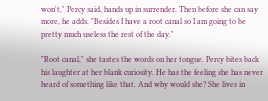won't," Percy said, hands up in surrender. Then before she can say more, he adds. "Besides I have a root canal so I am going to be pretty much useless the rest of the day."

"Root canal," she tastes the words on her tongue. Percy bites back his laughter at her blank curiosity. He has the feeling she has never heard of something like that. And why would she? She lives in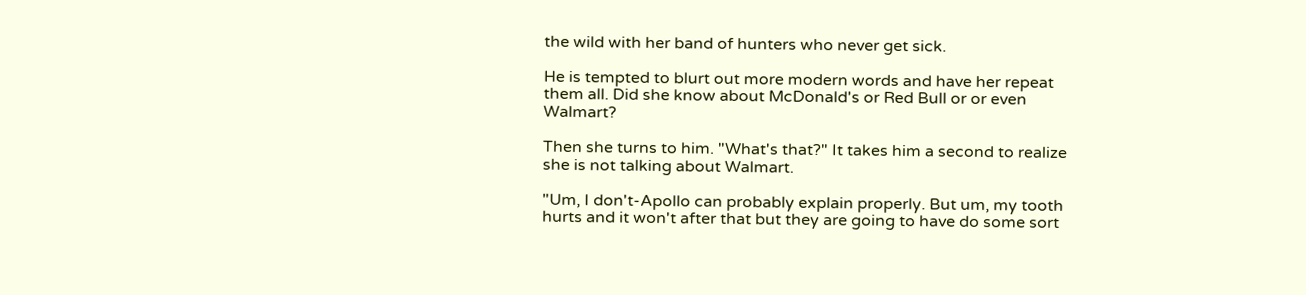the wild with her band of hunters who never get sick.

He is tempted to blurt out more modern words and have her repeat them all. Did she know about McDonald's or Red Bull or or even Walmart?

Then she turns to him. "What's that?" It takes him a second to realize she is not talking about Walmart.

"Um, I don't-Apollo can probably explain properly. But um, my tooth hurts and it won't after that but they are going to have do some sort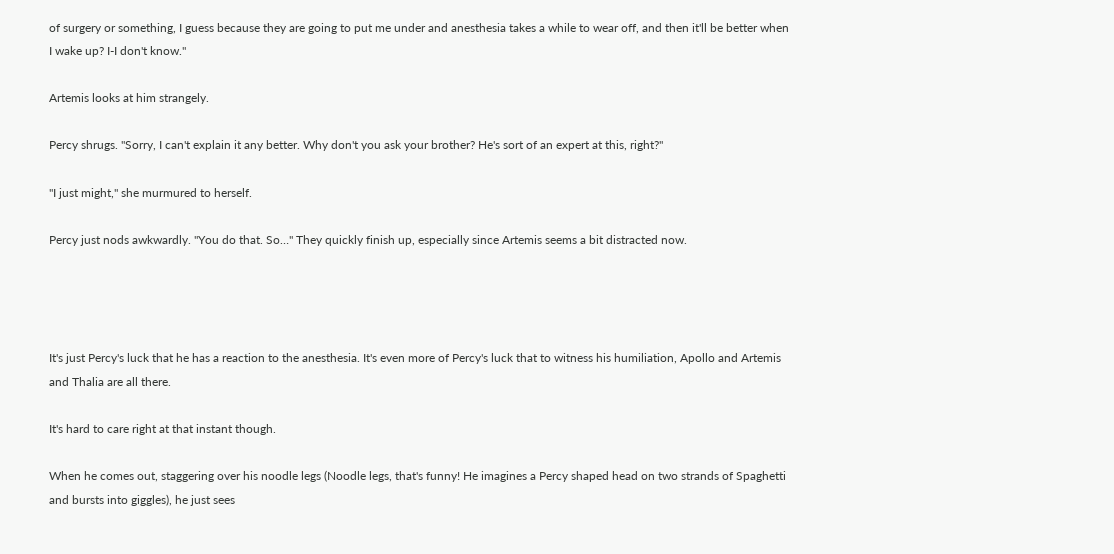of surgery or something, I guess because they are going to put me under and anesthesia takes a while to wear off, and then it'll be better when I wake up? I-I don't know."

Artemis looks at him strangely.

Percy shrugs. "Sorry, I can't explain it any better. Why don't you ask your brother? He's sort of an expert at this, right?"

"I just might," she murmured to herself.

Percy just nods awkwardly. "You do that. So…" They quickly finish up, especially since Artemis seems a bit distracted now.




It's just Percy's luck that he has a reaction to the anesthesia. It's even more of Percy's luck that to witness his humiliation, Apollo and Artemis and Thalia are all there.

It's hard to care right at that instant though.

When he comes out, staggering over his noodle legs (Noodle legs, that's funny! He imagines a Percy shaped head on two strands of Spaghetti and bursts into giggles), he just sees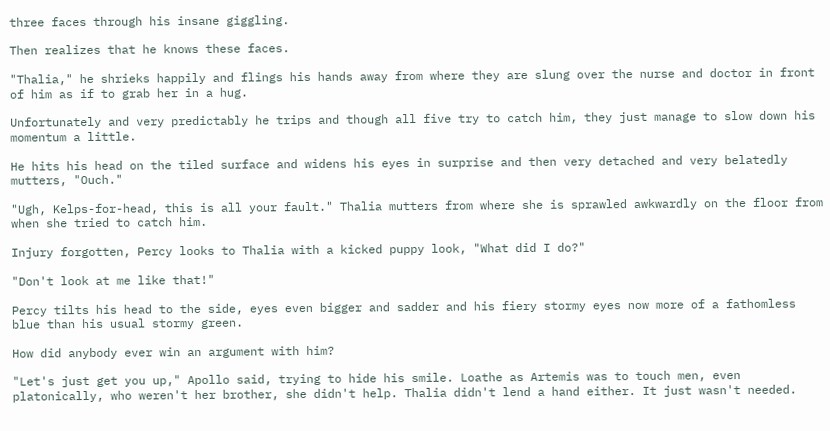three faces through his insane giggling.

Then realizes that he knows these faces.

"Thalia," he shrieks happily and flings his hands away from where they are slung over the nurse and doctor in front of him as if to grab her in a hug.

Unfortunately and very predictably he trips and though all five try to catch him, they just manage to slow down his momentum a little.

He hits his head on the tiled surface and widens his eyes in surprise and then very detached and very belatedly mutters, "Ouch."

"Ugh, Kelps-for-head, this is all your fault." Thalia mutters from where she is sprawled awkwardly on the floor from when she tried to catch him.

Injury forgotten, Percy looks to Thalia with a kicked puppy look, "What did I do?"

"Don't look at me like that!"

Percy tilts his head to the side, eyes even bigger and sadder and his fiery stormy eyes now more of a fathomless blue than his usual stormy green.

How did anybody ever win an argument with him?

"Let's just get you up," Apollo said, trying to hide his smile. Loathe as Artemis was to touch men, even platonically, who weren't her brother, she didn't help. Thalia didn't lend a hand either. It just wasn't needed.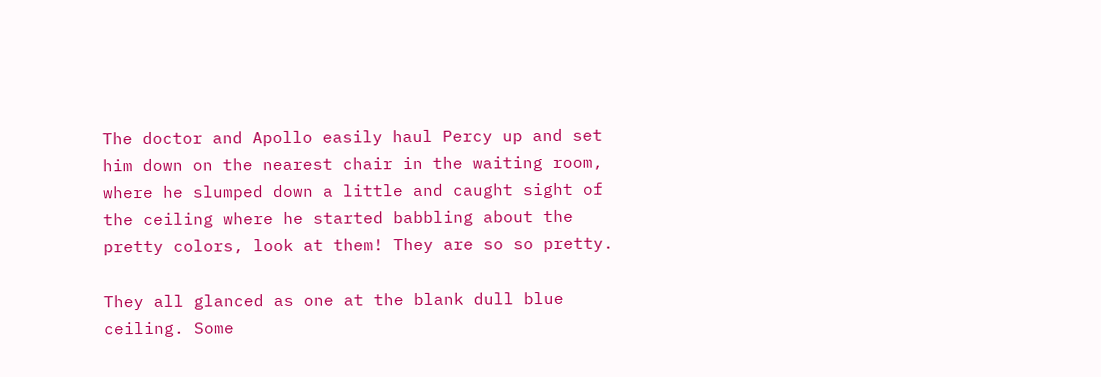The doctor and Apollo easily haul Percy up and set him down on the nearest chair in the waiting room, where he slumped down a little and caught sight of the ceiling where he started babbling about the pretty colors, look at them! They are so so pretty.

They all glanced as one at the blank dull blue ceiling. Some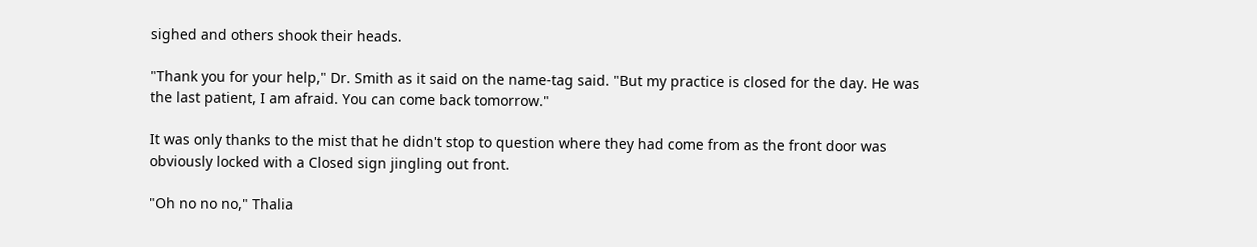sighed and others shook their heads.

"Thank you for your help," Dr. Smith as it said on the name-tag said. "But my practice is closed for the day. He was the last patient, I am afraid. You can come back tomorrow."

It was only thanks to the mist that he didn't stop to question where they had come from as the front door was obviously locked with a Closed sign jingling out front.

"Oh no no no," Thalia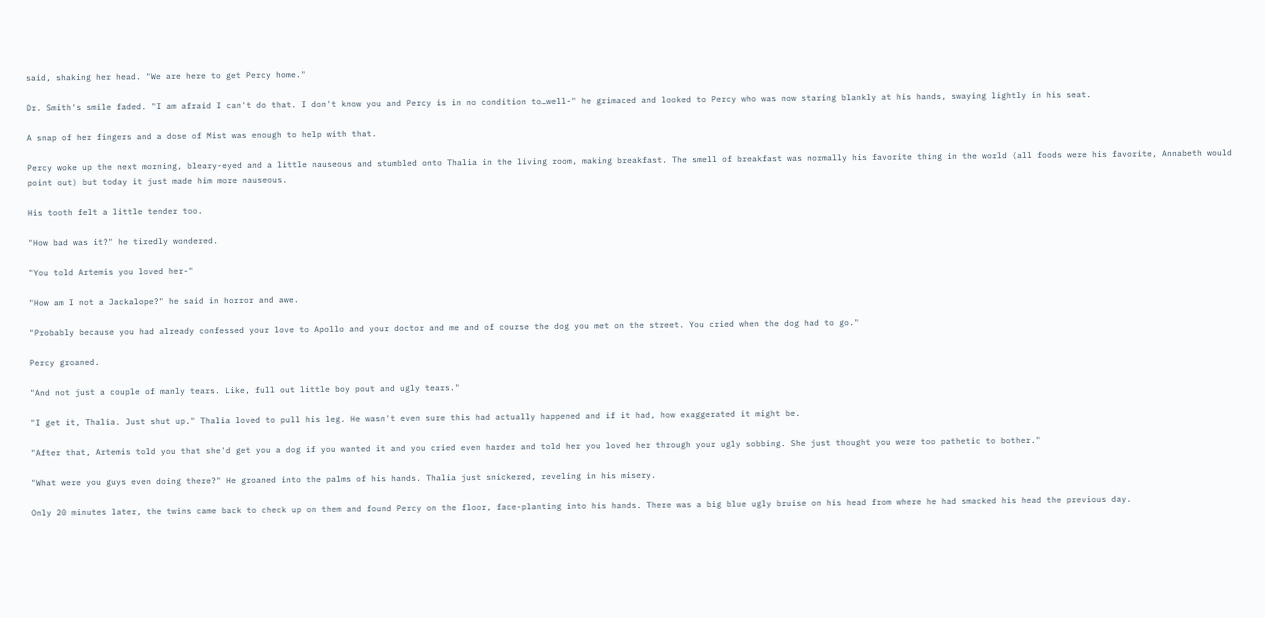said, shaking her head. "We are here to get Percy home."

Dr. Smith's smile faded. "I am afraid I can't do that. I don't know you and Percy is in no condition to…well-" he grimaced and looked to Percy who was now staring blankly at his hands, swaying lightly in his seat.

A snap of her fingers and a dose of Mist was enough to help with that.

Percy woke up the next morning, bleary-eyed and a little nauseous and stumbled onto Thalia in the living room, making breakfast. The smell of breakfast was normally his favorite thing in the world (all foods were his favorite, Annabeth would point out) but today it just made him more nauseous.

His tooth felt a little tender too.

"How bad was it?" he tiredly wondered.

"You told Artemis you loved her-"

"How am I not a Jackalope?" he said in horror and awe.

"Probably because you had already confessed your love to Apollo and your doctor and me and of course the dog you met on the street. You cried when the dog had to go."

Percy groaned.

"And not just a couple of manly tears. Like, full out little boy pout and ugly tears."

"I get it, Thalia. Just shut up." Thalia loved to pull his leg. He wasn't even sure this had actually happened and if it had, how exaggerated it might be.

"After that, Artemis told you that she'd get you a dog if you wanted it and you cried even harder and told her you loved her through your ugly sobbing. She just thought you were too pathetic to bother."

"What were you guys even doing there?" He groaned into the palms of his hands. Thalia just snickered, reveling in his misery.

Only 20 minutes later, the twins came back to check up on them and found Percy on the floor, face-planting into his hands. There was a big blue ugly bruise on his head from where he had smacked his head the previous day.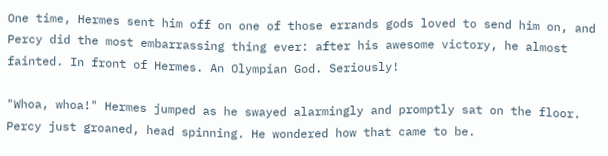One time, Hermes sent him off on one of those errands gods loved to send him on, and Percy did the most embarrassing thing ever: after his awesome victory, he almost fainted. In front of Hermes. An Olympian God. Seriously!

"Whoa, whoa!" Hermes jumped as he swayed alarmingly and promptly sat on the floor. Percy just groaned, head spinning. He wondered how that came to be.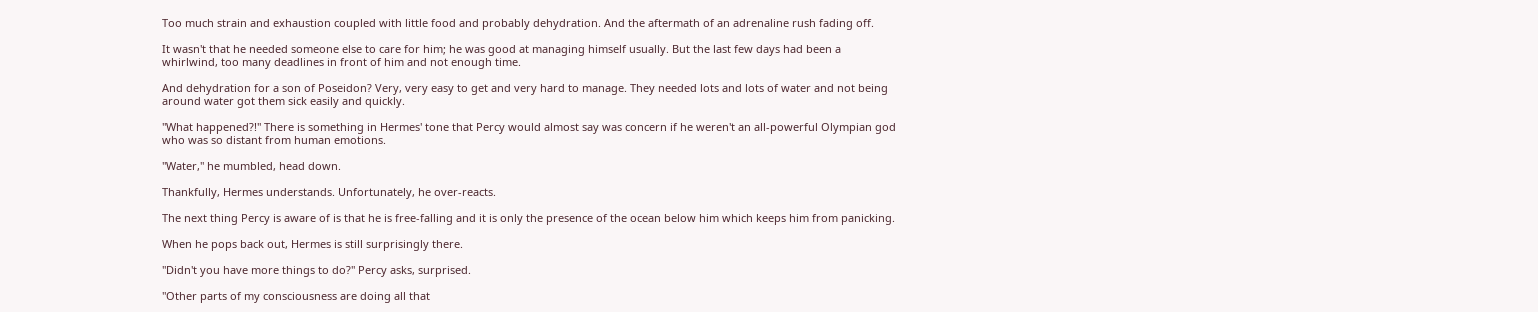Too much strain and exhaustion coupled with little food and probably dehydration. And the aftermath of an adrenaline rush fading off.

It wasn't that he needed someone else to care for him; he was good at managing himself usually. But the last few days had been a whirlwind, too many deadlines in front of him and not enough time.

And dehydration for a son of Poseidon? Very, very easy to get and very hard to manage. They needed lots and lots of water and not being around water got them sick easily and quickly.

"What happened?!" There is something in Hermes' tone that Percy would almost say was concern if he weren't an all-powerful Olympian god who was so distant from human emotions.

"Water," he mumbled, head down.

Thankfully, Hermes understands. Unfortunately, he over-reacts.

The next thing Percy is aware of is that he is free-falling and it is only the presence of the ocean below him which keeps him from panicking.

When he pops back out, Hermes is still surprisingly there.

"Didn't you have more things to do?" Percy asks, surprised.

"Other parts of my consciousness are doing all that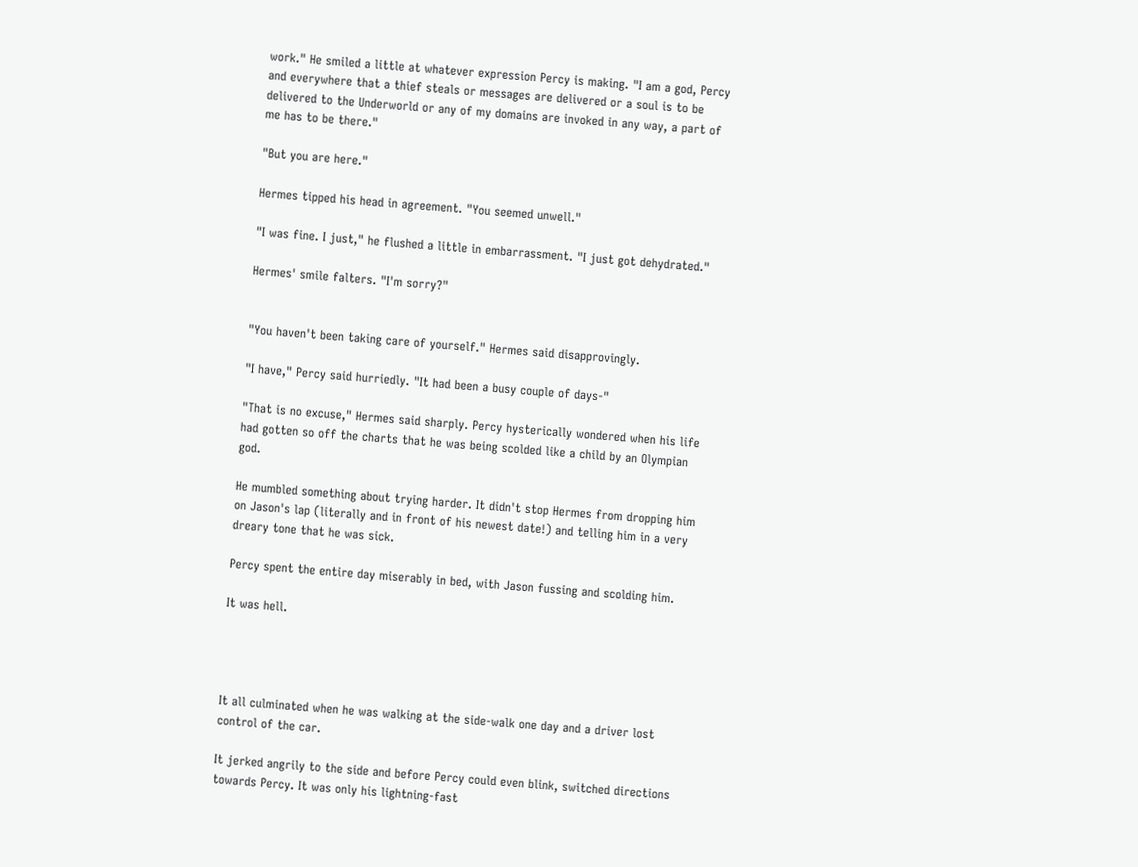work." He smiled a little at whatever expression Percy is making. "I am a god, Percy and everywhere that a thief steals or messages are delivered or a soul is to be delivered to the Underworld or any of my domains are invoked in any way, a part of me has to be there."

"But you are here."

Hermes tipped his head in agreement. "You seemed unwell."

"I was fine. I just," he flushed a little in embarrassment. "I just got dehydrated."

Hermes' smile falters. "I'm sorry?"


"You haven't been taking care of yourself." Hermes said disapprovingly.

"I have," Percy said hurriedly. "It had been a busy couple of days-"

"That is no excuse," Hermes said sharply. Percy hysterically wondered when his life had gotten so off the charts that he was being scolded like a child by an Olympian god.

He mumbled something about trying harder. It didn't stop Hermes from dropping him on Jason's lap (literally and in front of his newest date!) and telling him in a very dreary tone that he was sick.

Percy spent the entire day miserably in bed, with Jason fussing and scolding him.

It was hell.




It all culminated when he was walking at the side-walk one day and a driver lost control of the car.

It jerked angrily to the side and before Percy could even blink, switched directions towards Percy. It was only his lightning-fast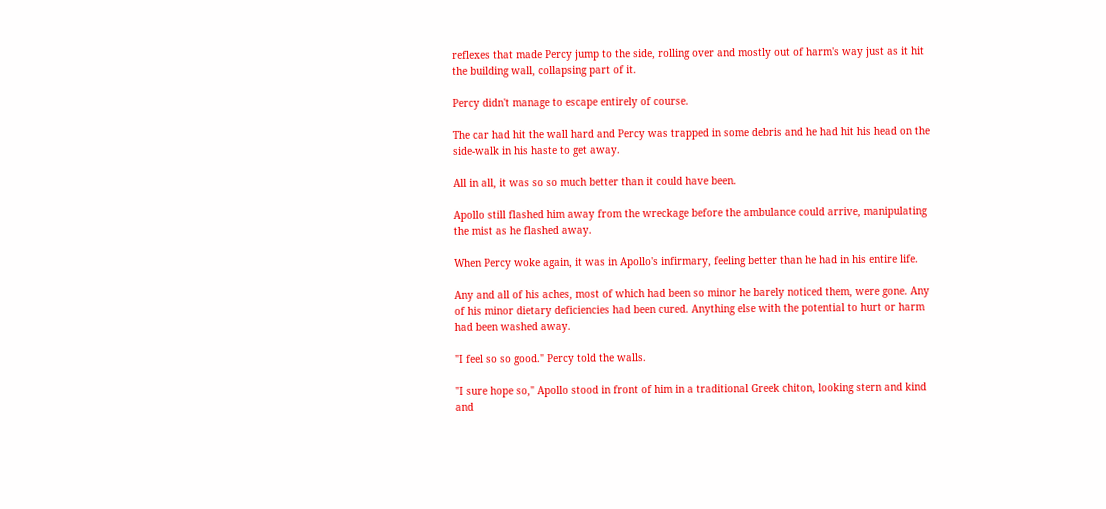reflexes that made Percy jump to the side, rolling over and mostly out of harm's way just as it hit the building wall, collapsing part of it.

Percy didn't manage to escape entirely of course.

The car had hit the wall hard and Percy was trapped in some debris and he had hit his head on the side-walk in his haste to get away.

All in all, it was so so much better than it could have been.

Apollo still flashed him away from the wreckage before the ambulance could arrive, manipulating the mist as he flashed away.

When Percy woke again, it was in Apollo's infirmary, feeling better than he had in his entire life.

Any and all of his aches, most of which had been so minor he barely noticed them, were gone. Any of his minor dietary deficiencies had been cured. Anything else with the potential to hurt or harm had been washed away.

"I feel so so good." Percy told the walls.

"I sure hope so," Apollo stood in front of him in a traditional Greek chiton, looking stern and kind and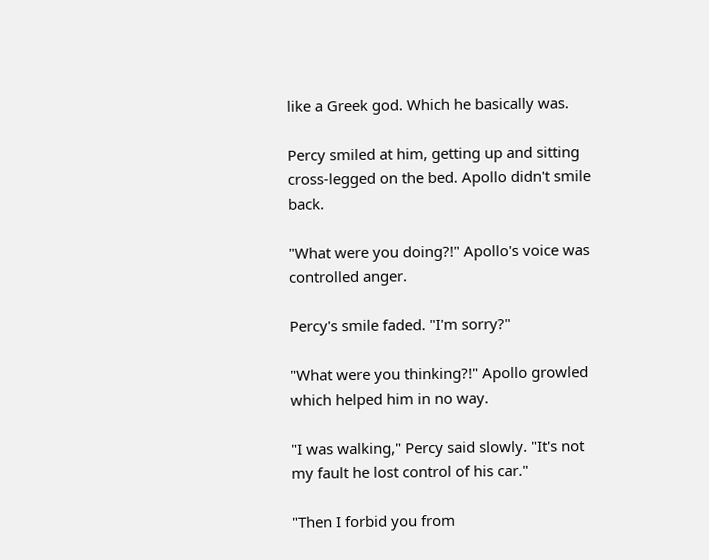like a Greek god. Which he basically was.

Percy smiled at him, getting up and sitting cross-legged on the bed. Apollo didn't smile back.

"What were you doing?!" Apollo's voice was controlled anger.

Percy's smile faded. "I'm sorry?"

"What were you thinking?!" Apollo growled which helped him in no way.

"I was walking," Percy said slowly. "It's not my fault he lost control of his car."

"Then I forbid you from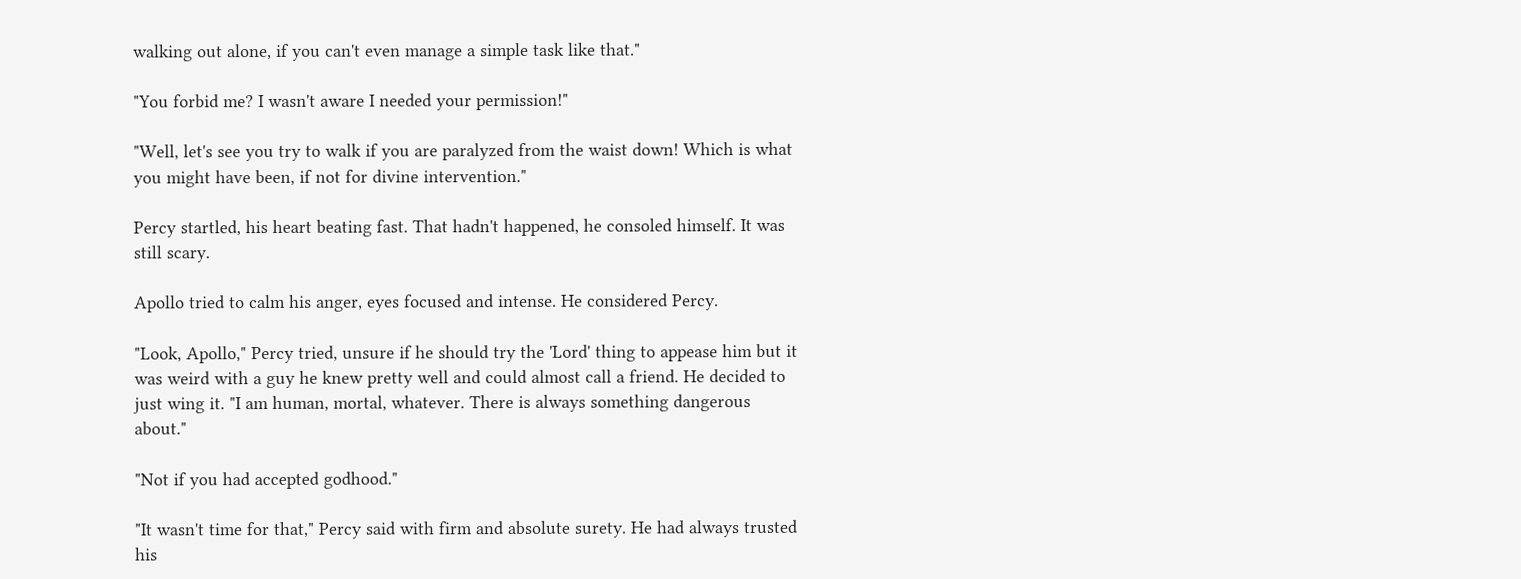walking out alone, if you can't even manage a simple task like that."

"You forbid me? I wasn't aware I needed your permission!"

"Well, let's see you try to walk if you are paralyzed from the waist down! Which is what you might have been, if not for divine intervention."

Percy startled, his heart beating fast. That hadn't happened, he consoled himself. It was still scary.

Apollo tried to calm his anger, eyes focused and intense. He considered Percy.

"Look, Apollo," Percy tried, unsure if he should try the 'Lord' thing to appease him but it was weird with a guy he knew pretty well and could almost call a friend. He decided to just wing it. "I am human, mortal, whatever. There is always something dangerous about."

"Not if you had accepted godhood."

"It wasn't time for that," Percy said with firm and absolute surety. He had always trusted his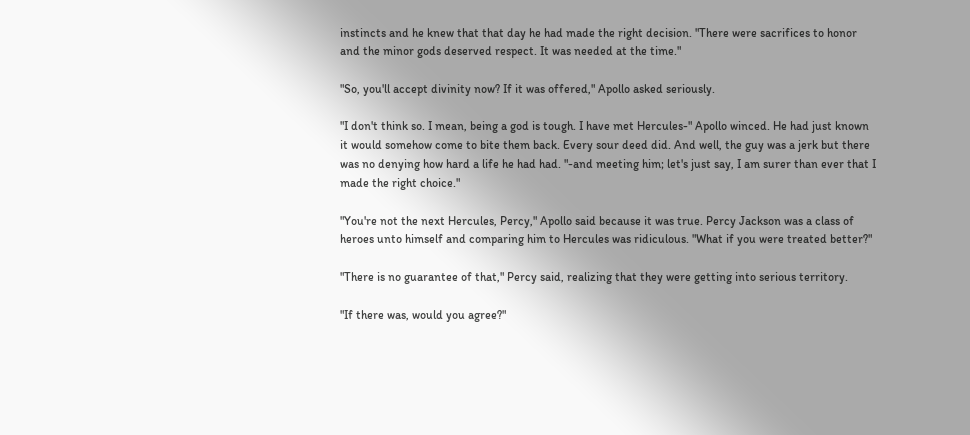instincts and he knew that that day he had made the right decision. "There were sacrifices to honor and the minor gods deserved respect. It was needed at the time."

"So, you'll accept divinity now? If it was offered," Apollo asked seriously.

"I don't think so. I mean, being a god is tough. I have met Hercules-" Apollo winced. He had just known it would somehow come to bite them back. Every sour deed did. And well, the guy was a jerk but there was no denying how hard a life he had had. "-and meeting him; let's just say, I am surer than ever that I made the right choice."

"You're not the next Hercules, Percy," Apollo said because it was true. Percy Jackson was a class of heroes unto himself and comparing him to Hercules was ridiculous. "What if you were treated better?"

"There is no guarantee of that," Percy said, realizing that they were getting into serious territory.

"If there was, would you agree?"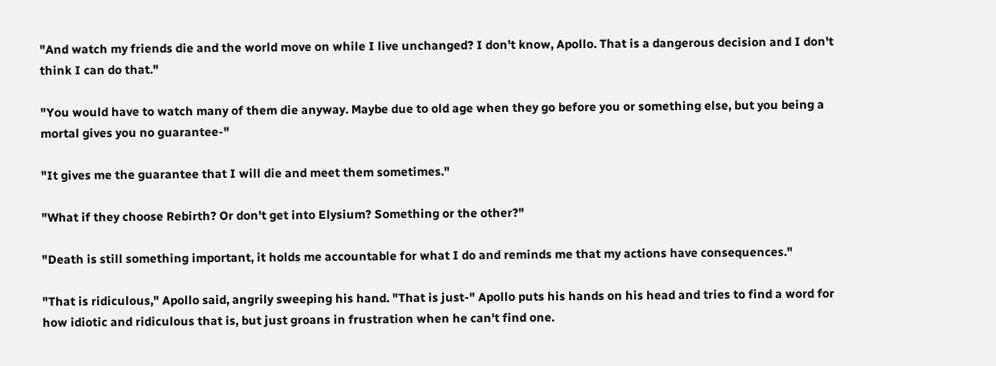"And watch my friends die and the world move on while I live unchanged? I don't know, Apollo. That is a dangerous decision and I don't think I can do that."

"You would have to watch many of them die anyway. Maybe due to old age when they go before you or something else, but you being a mortal gives you no guarantee-"

"It gives me the guarantee that I will die and meet them sometimes."

"What if they choose Rebirth? Or don't get into Elysium? Something or the other?"

"Death is still something important, it holds me accountable for what I do and reminds me that my actions have consequences."

"That is ridiculous," Apollo said, angrily sweeping his hand. "That is just-" Apollo puts his hands on his head and tries to find a word for how idiotic and ridiculous that is, but just groans in frustration when he can't find one.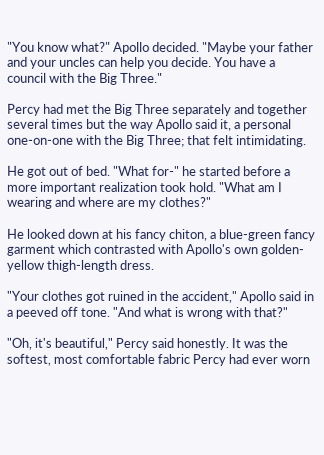"You know what?" Apollo decided. "Maybe your father and your uncles can help you decide. You have a council with the Big Three."

Percy had met the Big Three separately and together several times but the way Apollo said it, a personal one-on-one with the Big Three; that felt intimidating.

He got out of bed. "What for-" he started before a more important realization took hold. "What am I wearing and where are my clothes?"

He looked down at his fancy chiton, a blue-green fancy garment which contrasted with Apollo's own golden-yellow thigh-length dress.

"Your clothes got ruined in the accident," Apollo said in a peeved off tone. "And what is wrong with that?"

"Oh, it's beautiful," Percy said honestly. It was the softest, most comfortable fabric Percy had ever worn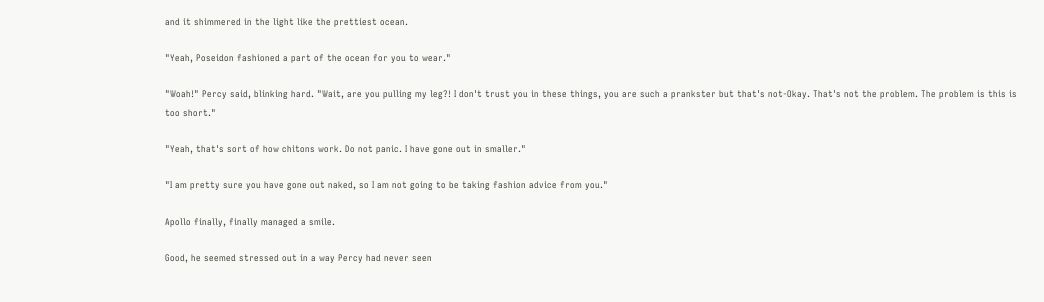and it shimmered in the light like the prettiest ocean.

"Yeah, Poseidon fashioned a part of the ocean for you to wear."

"Woah!" Percy said, blinking hard. "Wait, are you pulling my leg?! I don't trust you in these things, you are such a prankster but that's not-Okay. That's not the problem. The problem is this is too short."

"Yeah, that's sort of how chitons work. Do not panic. I have gone out in smaller."

"I am pretty sure you have gone out naked, so I am not going to be taking fashion advice from you."

Apollo finally, finally managed a smile.

Good, he seemed stressed out in a way Percy had never seen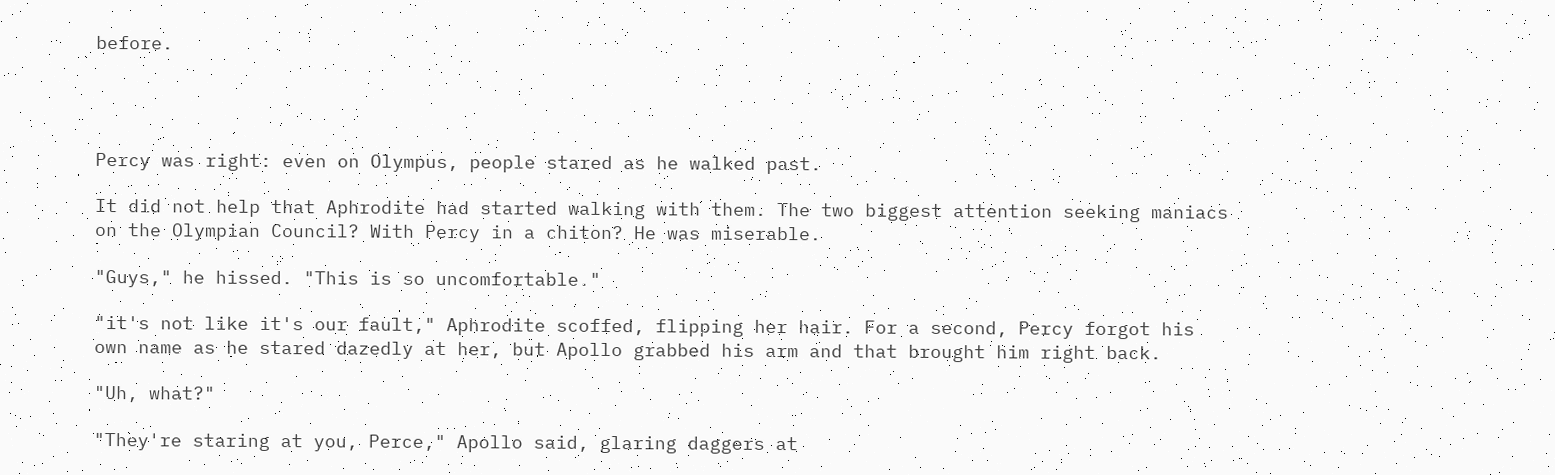before.




Percy was right: even on Olympus, people stared as he walked past.

It did not help that Aphrodite had started walking with them. The two biggest attention seeking maniacs on the Olympian Council? With Percy in a chiton? He was miserable.

"Guys," he hissed. "This is so uncomfortable."

"it's not like it's our fault," Aphrodite scoffed, flipping her hair. For a second, Percy forgot his own name as he stared dazedly at her, but Apollo grabbed his arm and that brought him right back.

"Uh, what?"

"They're staring at you, Perce," Apollo said, glaring daggers at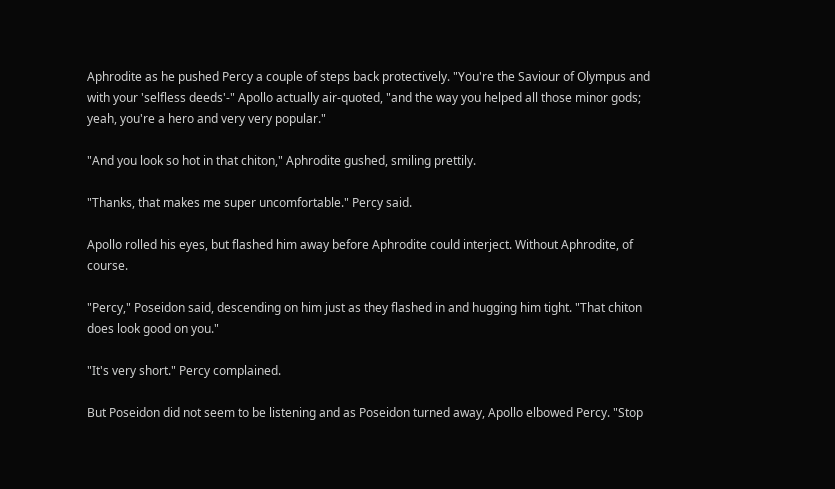Aphrodite as he pushed Percy a couple of steps back protectively. "You're the Saviour of Olympus and with your 'selfless deeds'-" Apollo actually air-quoted, "and the way you helped all those minor gods; yeah, you're a hero and very very popular."

"And you look so hot in that chiton," Aphrodite gushed, smiling prettily.

"Thanks, that makes me super uncomfortable." Percy said.

Apollo rolled his eyes, but flashed him away before Aphrodite could interject. Without Aphrodite, of course.

"Percy," Poseidon said, descending on him just as they flashed in and hugging him tight. "That chiton does look good on you."

"It's very short." Percy complained.

But Poseidon did not seem to be listening and as Poseidon turned away, Apollo elbowed Percy. "Stop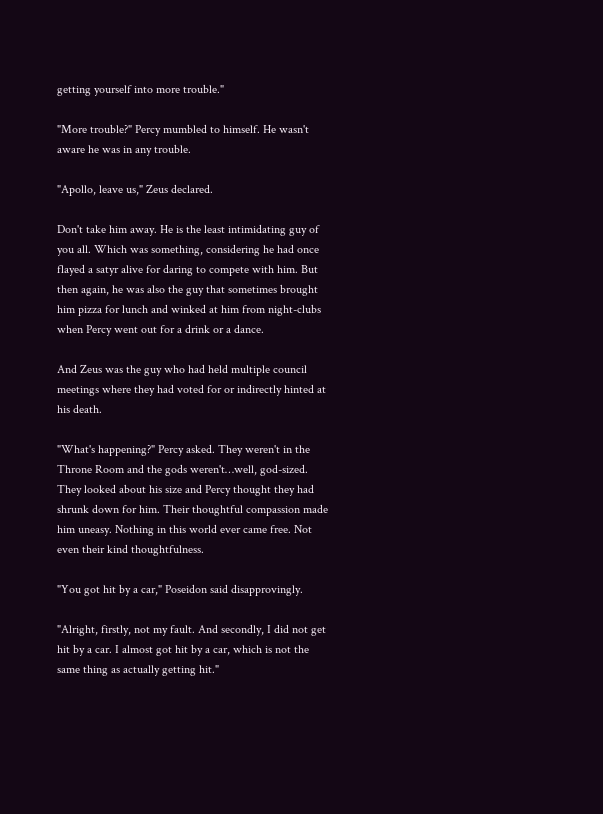getting yourself into more trouble."

"More trouble?" Percy mumbled to himself. He wasn't aware he was in any trouble.

"Apollo, leave us," Zeus declared.

Don't take him away. He is the least intimidating guy of you all. Which was something, considering he had once flayed a satyr alive for daring to compete with him. But then again, he was also the guy that sometimes brought him pizza for lunch and winked at him from night-clubs when Percy went out for a drink or a dance.

And Zeus was the guy who had held multiple council meetings where they had voted for or indirectly hinted at his death.

"What's happening?" Percy asked. They weren't in the Throne Room and the gods weren't…well, god-sized. They looked about his size and Percy thought they had shrunk down for him. Their thoughtful compassion made him uneasy. Nothing in this world ever came free. Not even their kind thoughtfulness.

"You got hit by a car," Poseidon said disapprovingly.

"Alright, firstly, not my fault. And secondly, I did not get hit by a car. I almost got hit by a car, which is not the same thing as actually getting hit."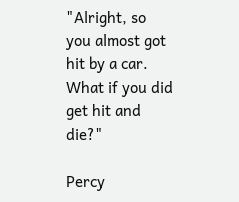"Alright, so you almost got hit by a car. What if you did get hit and die?"

Percy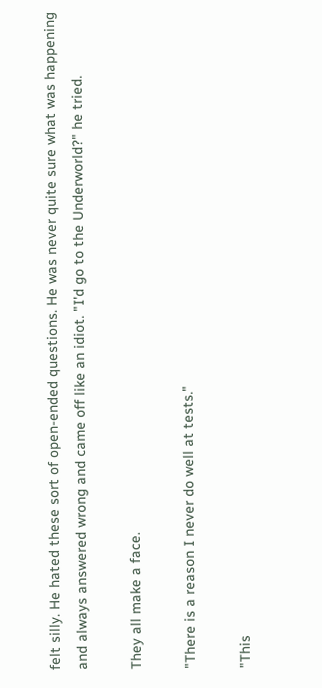felt silly. He hated these sort of open-ended questions. He was never quite sure what was happening and always answered wrong and came off like an idiot. "I'd go to the Underworld?" he tried.

They all make a face.

"There is a reason I never do well at tests."

"This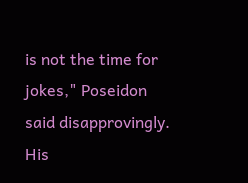is not the time for jokes," Poseidon said disapprovingly. His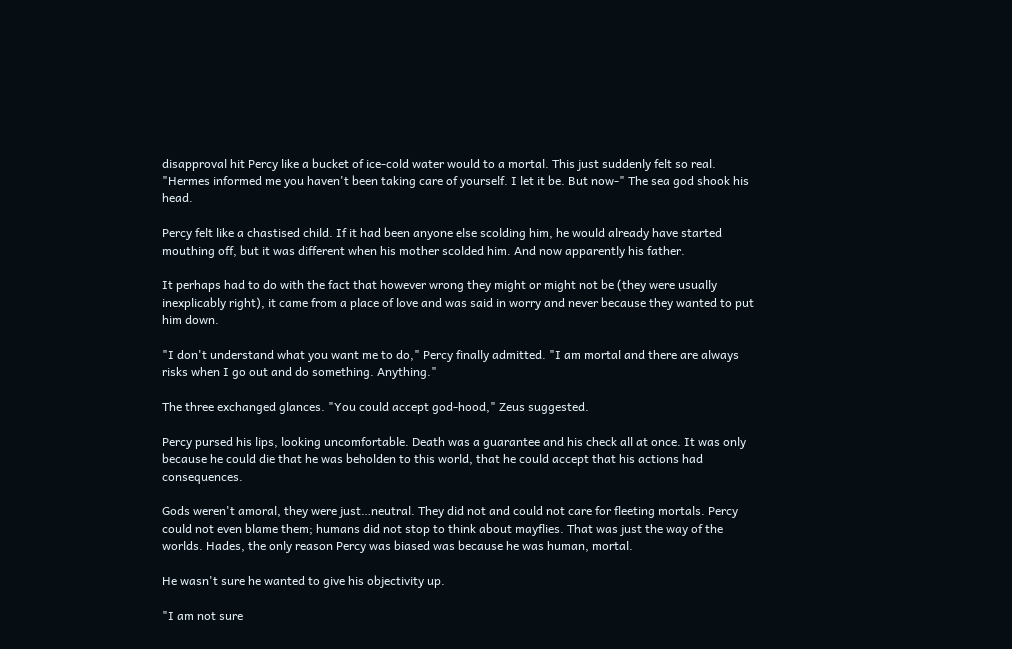disapproval hit Percy like a bucket of ice-cold water would to a mortal. This just suddenly felt so real. "Hermes informed me you haven't been taking care of yourself. I let it be. But now-" The sea god shook his head.

Percy felt like a chastised child. If it had been anyone else scolding him, he would already have started mouthing off, but it was different when his mother scolded him. And now apparently his father.

It perhaps had to do with the fact that however wrong they might or might not be (they were usually inexplicably right), it came from a place of love and was said in worry and never because they wanted to put him down.

"I don't understand what you want me to do," Percy finally admitted. "I am mortal and there are always risks when I go out and do something. Anything."

The three exchanged glances. "You could accept god-hood," Zeus suggested.

Percy pursed his lips, looking uncomfortable. Death was a guarantee and his check all at once. It was only because he could die that he was beholden to this world, that he could accept that his actions had consequences.

Gods weren't amoral, they were just…neutral. They did not and could not care for fleeting mortals. Percy could not even blame them; humans did not stop to think about mayflies. That was just the way of the worlds. Hades, the only reason Percy was biased was because he was human, mortal.

He wasn't sure he wanted to give his objectivity up.

"I am not sure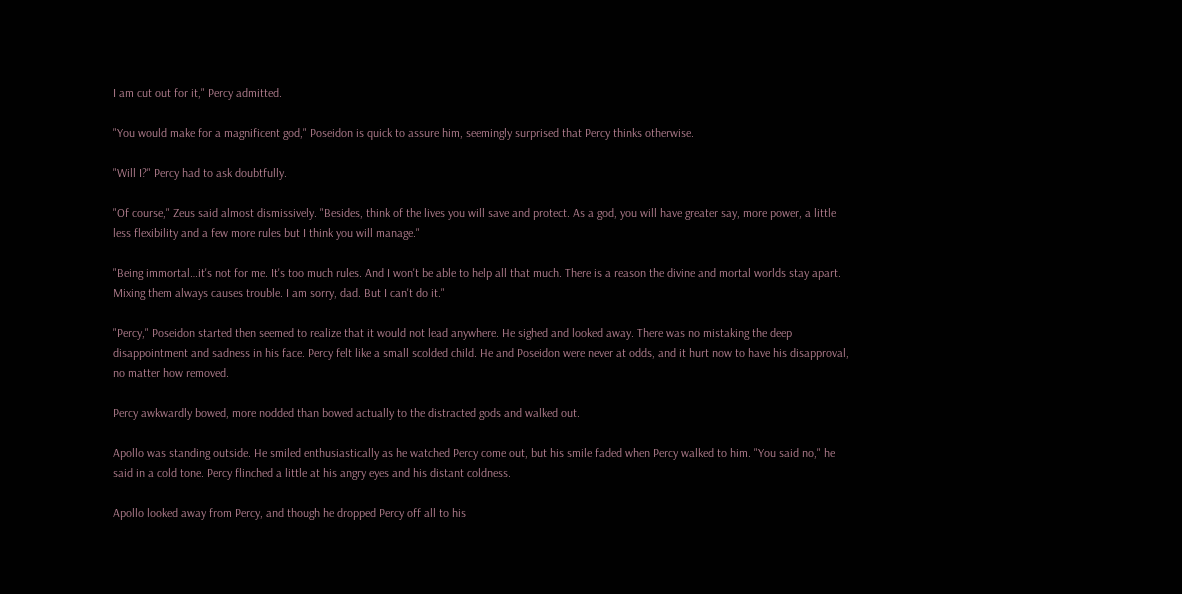I am cut out for it," Percy admitted.

"You would make for a magnificent god," Poseidon is quick to assure him, seemingly surprised that Percy thinks otherwise.

"Will I?" Percy had to ask doubtfully.

"Of course," Zeus said almost dismissively. "Besides, think of the lives you will save and protect. As a god, you will have greater say, more power, a little less flexibility and a few more rules but I think you will manage."

"Being immortal…it's not for me. It's too much rules. And I won't be able to help all that much. There is a reason the divine and mortal worlds stay apart. Mixing them always causes trouble. I am sorry, dad. But I can't do it."

"Percy," Poseidon started then seemed to realize that it would not lead anywhere. He sighed and looked away. There was no mistaking the deep disappointment and sadness in his face. Percy felt like a small scolded child. He and Poseidon were never at odds, and it hurt now to have his disapproval, no matter how removed.

Percy awkwardly bowed, more nodded than bowed actually to the distracted gods and walked out.

Apollo was standing outside. He smiled enthusiastically as he watched Percy come out, but his smile faded when Percy walked to him. "You said no," he said in a cold tone. Percy flinched a little at his angry eyes and his distant coldness.

Apollo looked away from Percy, and though he dropped Percy off all to his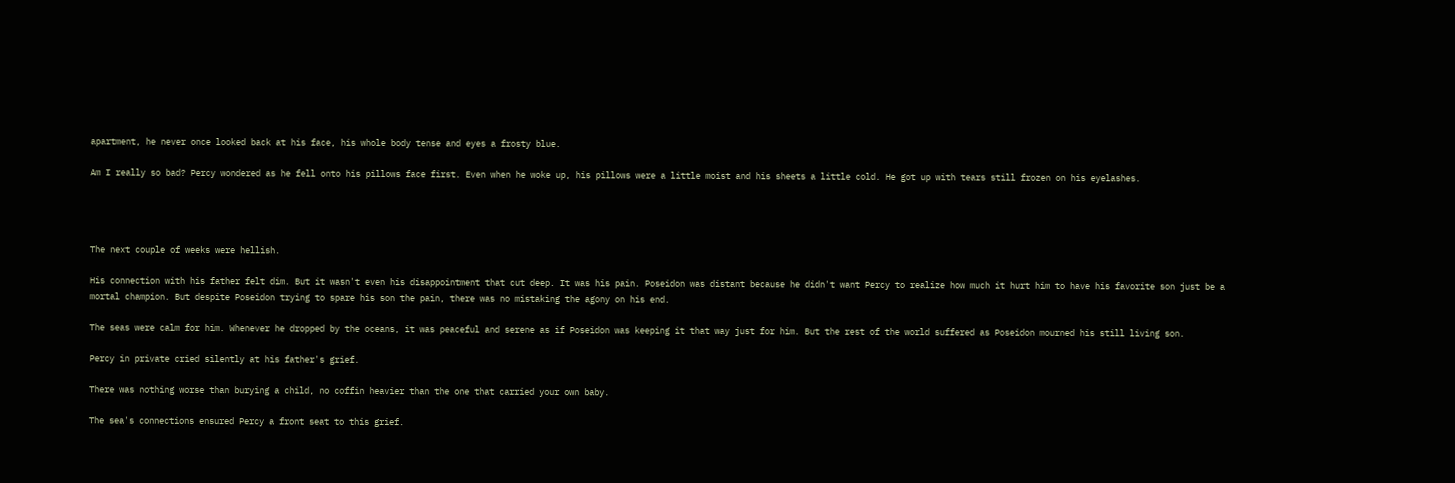apartment, he never once looked back at his face, his whole body tense and eyes a frosty blue.

Am I really so bad? Percy wondered as he fell onto his pillows face first. Even when he woke up, his pillows were a little moist and his sheets a little cold. He got up with tears still frozen on his eyelashes.




The next couple of weeks were hellish.

His connection with his father felt dim. But it wasn't even his disappointment that cut deep. It was his pain. Poseidon was distant because he didn't want Percy to realize how much it hurt him to have his favorite son just be a mortal champion. But despite Poseidon trying to spare his son the pain, there was no mistaking the agony on his end.

The seas were calm for him. Whenever he dropped by the oceans, it was peaceful and serene as if Poseidon was keeping it that way just for him. But the rest of the world suffered as Poseidon mourned his still living son.

Percy in private cried silently at his father's grief.

There was nothing worse than burying a child, no coffin heavier than the one that carried your own baby.

The sea's connections ensured Percy a front seat to this grief.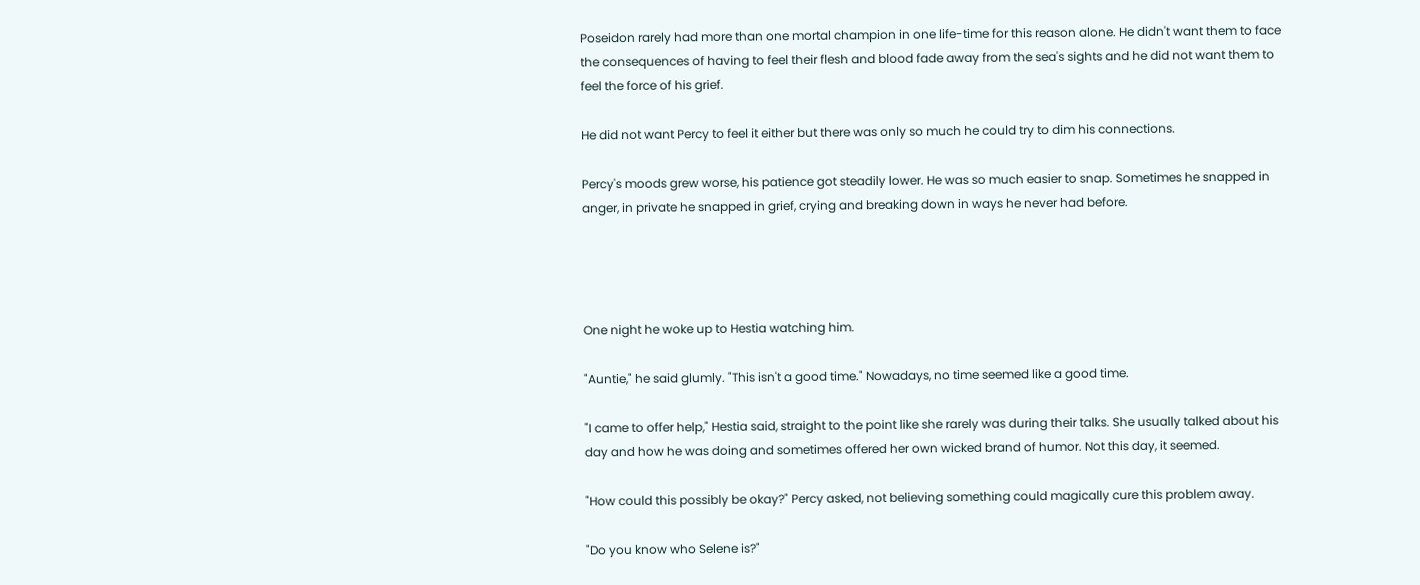Poseidon rarely had more than one mortal champion in one life-time for this reason alone. He didn't want them to face the consequences of having to feel their flesh and blood fade away from the sea's sights and he did not want them to feel the force of his grief.

He did not want Percy to feel it either but there was only so much he could try to dim his connections.

Percy's moods grew worse, his patience got steadily lower. He was so much easier to snap. Sometimes he snapped in anger, in private he snapped in grief, crying and breaking down in ways he never had before.




One night he woke up to Hestia watching him.

"Auntie," he said glumly. "This isn't a good time." Nowadays, no time seemed like a good time.

"I came to offer help," Hestia said, straight to the point like she rarely was during their talks. She usually talked about his day and how he was doing and sometimes offered her own wicked brand of humor. Not this day, it seemed.

"How could this possibly be okay?" Percy asked, not believing something could magically cure this problem away.

"Do you know who Selene is?"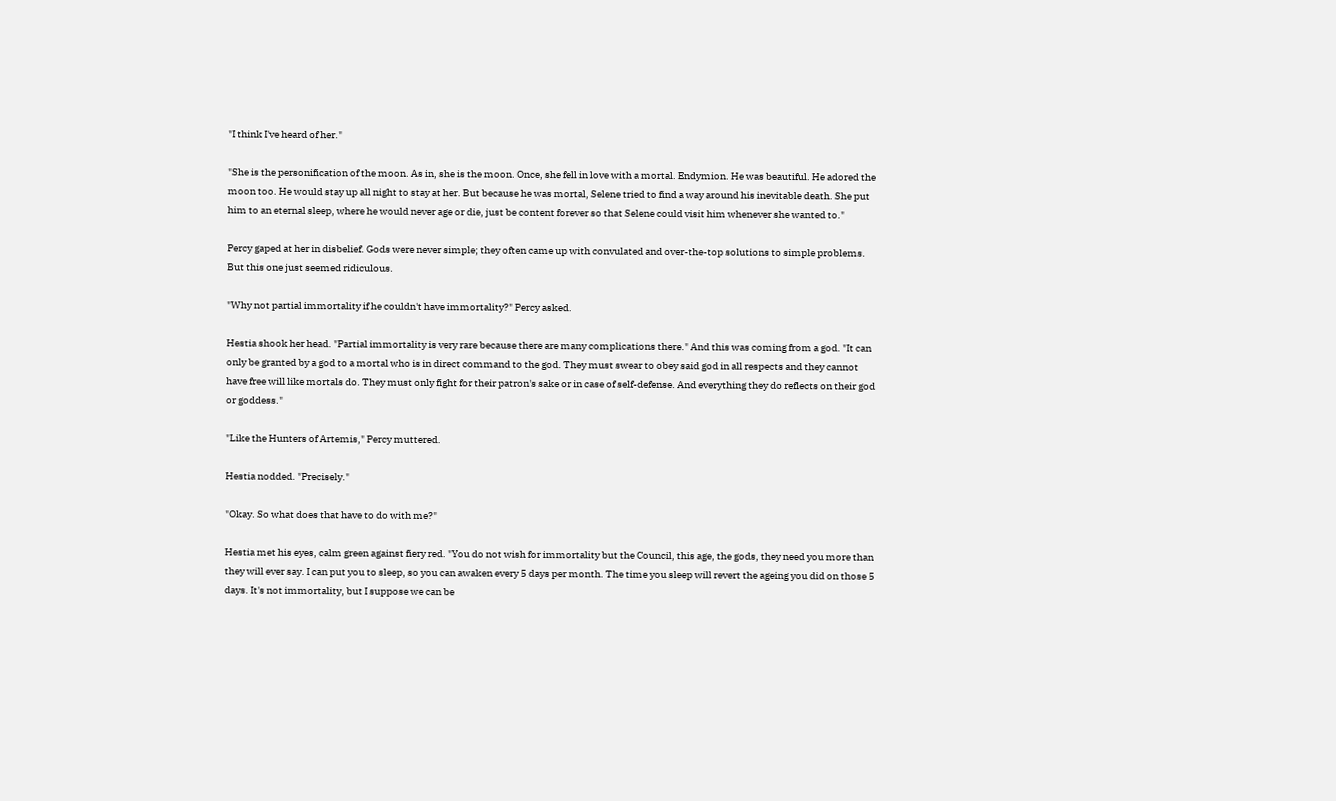"I think I've heard of her."

"She is the personification of the moon. As in, she is the moon. Once, she fell in love with a mortal. Endymion. He was beautiful. He adored the moon too. He would stay up all night to stay at her. But because he was mortal, Selene tried to find a way around his inevitable death. She put him to an eternal sleep, where he would never age or die, just be content forever so that Selene could visit him whenever she wanted to."

Percy gaped at her in disbelief. Gods were never simple; they often came up with convulated and over-the-top solutions to simple problems. But this one just seemed ridiculous.

"Why not partial immortality if he couldn't have immortality?" Percy asked.

Hestia shook her head. "Partial immortality is very rare because there are many complications there." And this was coming from a god. "It can only be granted by a god to a mortal who is in direct command to the god. They must swear to obey said god in all respects and they cannot have free will like mortals do. They must only fight for their patron's sake or in case of self-defense. And everything they do reflects on their god or goddess."

"Like the Hunters of Artemis," Percy muttered.

Hestia nodded. "Precisely."

"Okay. So what does that have to do with me?"

Hestia met his eyes, calm green against fiery red. "You do not wish for immortality but the Council, this age, the gods, they need you more than they will ever say. I can put you to sleep, so you can awaken every 5 days per month. The time you sleep will revert the ageing you did on those 5 days. It's not immortality, but I suppose we can be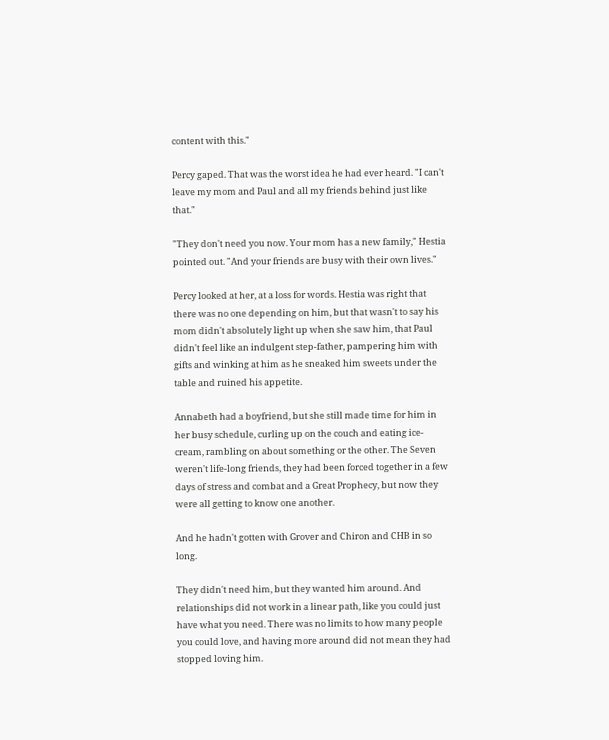content with this."

Percy gaped. That was the worst idea he had ever heard. "I can't leave my mom and Paul and all my friends behind just like that."

"They don't need you now. Your mom has a new family," Hestia pointed out. "And your friends are busy with their own lives."

Percy looked at her, at a loss for words. Hestia was right that there was no one depending on him, but that wasn't to say his mom didn't absolutely light up when she saw him, that Paul didn't feel like an indulgent step-father, pampering him with gifts and winking at him as he sneaked him sweets under the table and ruined his appetite.

Annabeth had a boyfriend, but she still made time for him in her busy schedule, curling up on the couch and eating ice-cream, rambling on about something or the other. The Seven weren't life-long friends, they had been forced together in a few days of stress and combat and a Great Prophecy, but now they were all getting to know one another.

And he hadn't gotten with Grover and Chiron and CHB in so long.

They didn't need him, but they wanted him around. And relationships did not work in a linear path, like you could just have what you need. There was no limits to how many people you could love, and having more around did not mean they had stopped loving him.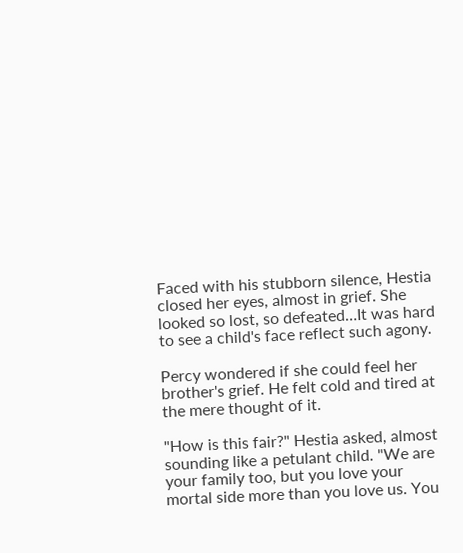Faced with his stubborn silence, Hestia closed her eyes, almost in grief. She looked so lost, so defeated…It was hard to see a child's face reflect such agony.

Percy wondered if she could feel her brother's grief. He felt cold and tired at the mere thought of it.

"How is this fair?" Hestia asked, almost sounding like a petulant child. "We are your family too, but you love your mortal side more than you love us. You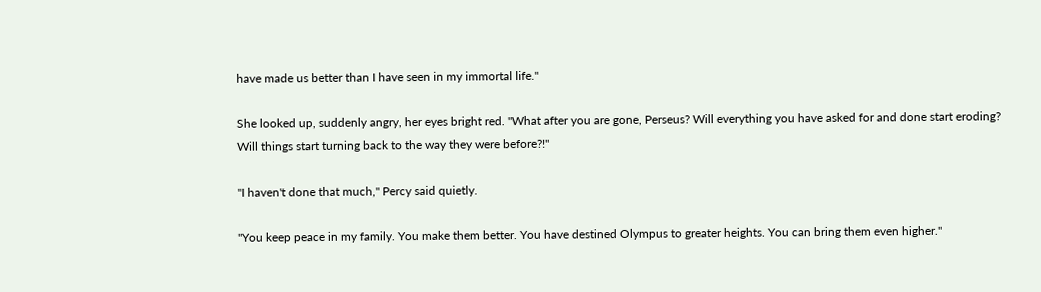have made us better than I have seen in my immortal life."

She looked up, suddenly angry, her eyes bright red. "What after you are gone, Perseus? Will everything you have asked for and done start eroding? Will things start turning back to the way they were before?!"

"I haven't done that much," Percy said quietly.

"You keep peace in my family. You make them better. You have destined Olympus to greater heights. You can bring them even higher."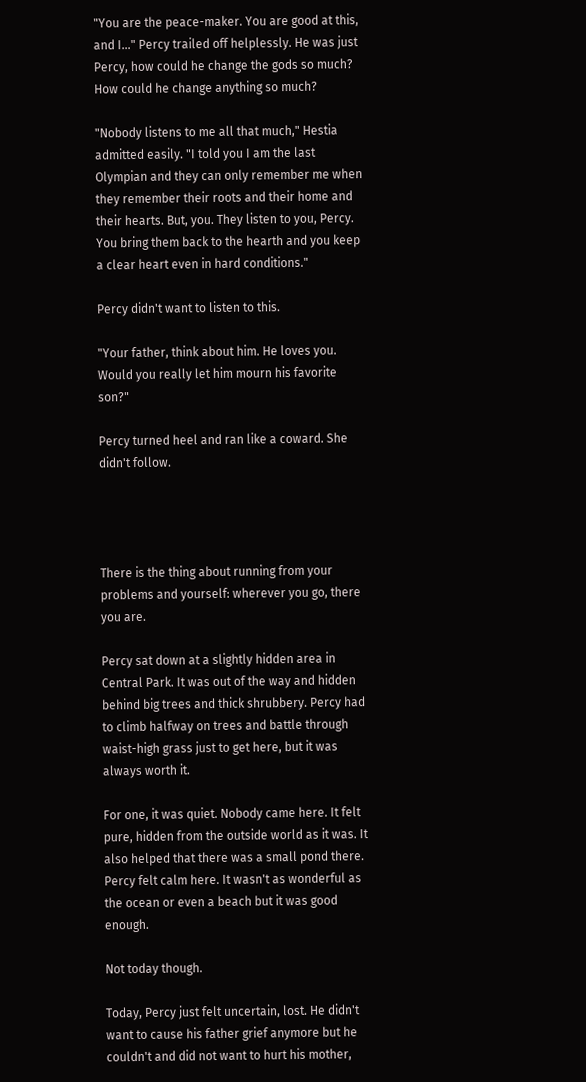"You are the peace-maker. You are good at this, and I…" Percy trailed off helplessly. He was just Percy, how could he change the gods so much? How could he change anything so much?

"Nobody listens to me all that much," Hestia admitted easily. "I told you I am the last Olympian and they can only remember me when they remember their roots and their home and their hearts. But, you. They listen to you, Percy. You bring them back to the hearth and you keep a clear heart even in hard conditions."

Percy didn't want to listen to this.

"Your father, think about him. He loves you. Would you really let him mourn his favorite son?"

Percy turned heel and ran like a coward. She didn't follow.




There is the thing about running from your problems and yourself: wherever you go, there you are.

Percy sat down at a slightly hidden area in Central Park. It was out of the way and hidden behind big trees and thick shrubbery. Percy had to climb halfway on trees and battle through waist-high grass just to get here, but it was always worth it.

For one, it was quiet. Nobody came here. It felt pure, hidden from the outside world as it was. It also helped that there was a small pond there. Percy felt calm here. It wasn't as wonderful as the ocean or even a beach but it was good enough.

Not today though.

Today, Percy just felt uncertain, lost. He didn't want to cause his father grief anymore but he couldn't and did not want to hurt his mother,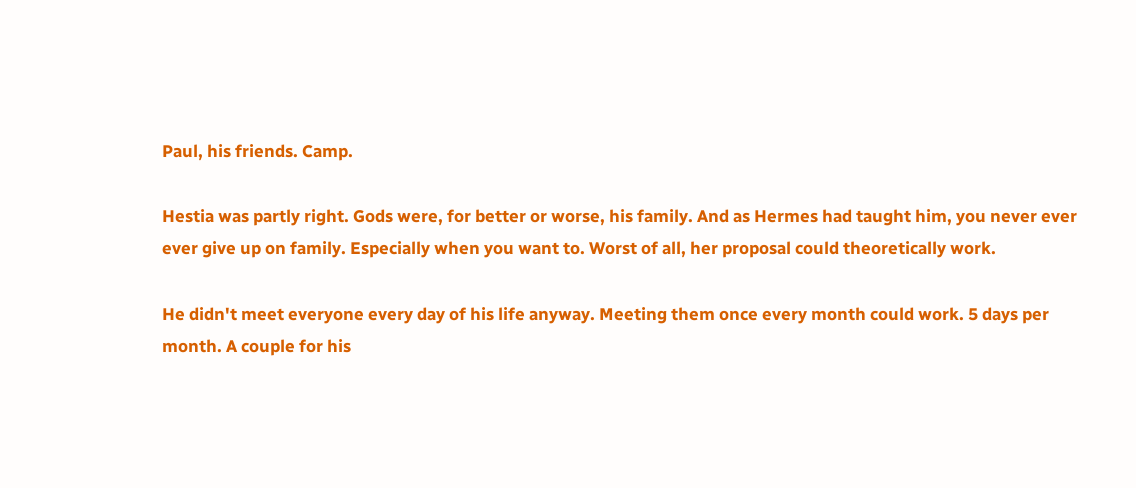Paul, his friends. Camp.

Hestia was partly right. Gods were, for better or worse, his family. And as Hermes had taught him, you never ever ever give up on family. Especially when you want to. Worst of all, her proposal could theoretically work.

He didn't meet everyone every day of his life anyway. Meeting them once every month could work. 5 days per month. A couple for his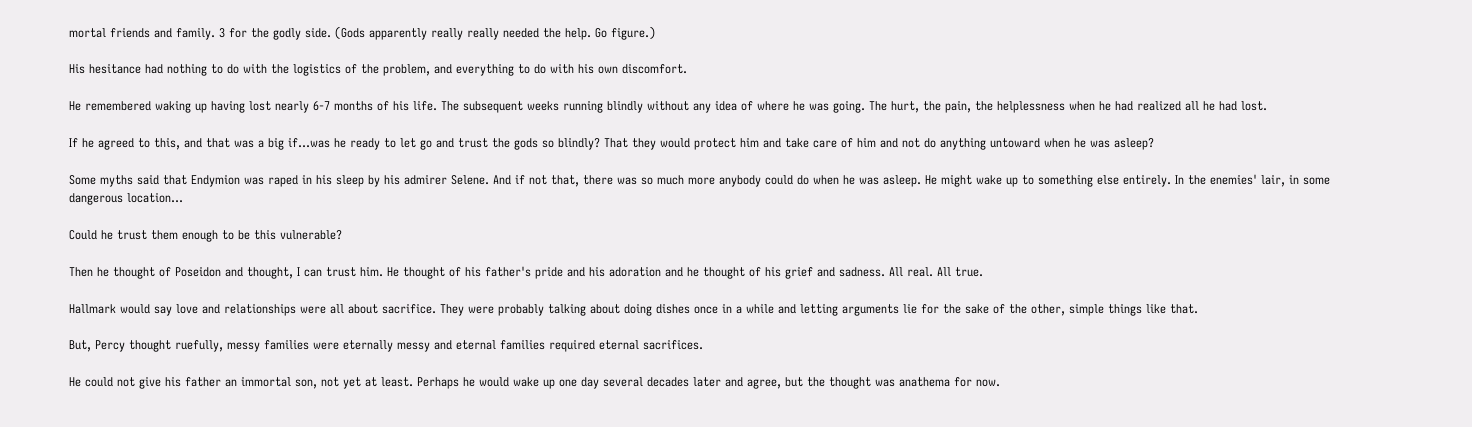mortal friends and family. 3 for the godly side. (Gods apparently really really needed the help. Go figure.)

His hesitance had nothing to do with the logistics of the problem, and everything to do with his own discomfort.

He remembered waking up having lost nearly 6-7 months of his life. The subsequent weeks running blindly without any idea of where he was going. The hurt, the pain, the helplessness when he had realized all he had lost.

If he agreed to this, and that was a big if…was he ready to let go and trust the gods so blindly? That they would protect him and take care of him and not do anything untoward when he was asleep?

Some myths said that Endymion was raped in his sleep by his admirer Selene. And if not that, there was so much more anybody could do when he was asleep. He might wake up to something else entirely. In the enemies' lair, in some dangerous location…

Could he trust them enough to be this vulnerable?

Then he thought of Poseidon and thought, I can trust him. He thought of his father's pride and his adoration and he thought of his grief and sadness. All real. All true.

Hallmark would say love and relationships were all about sacrifice. They were probably talking about doing dishes once in a while and letting arguments lie for the sake of the other, simple things like that.

But, Percy thought ruefully, messy families were eternally messy and eternal families required eternal sacrifices.

He could not give his father an immortal son, not yet at least. Perhaps he would wake up one day several decades later and agree, but the thought was anathema for now.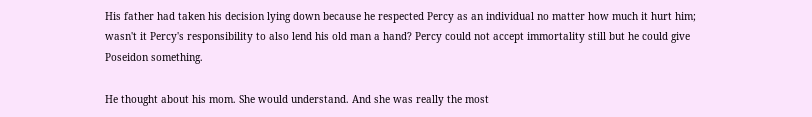His father had taken his decision lying down because he respected Percy as an individual no matter how much it hurt him; wasn't it Percy's responsibility to also lend his old man a hand? Percy could not accept immortality still but he could give Poseidon something.

He thought about his mom. She would understand. And she was really the most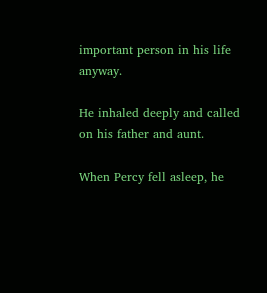important person in his life anyway.

He inhaled deeply and called on his father and aunt.

When Percy fell asleep, he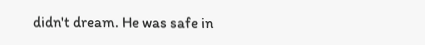didn't dream. He was safe in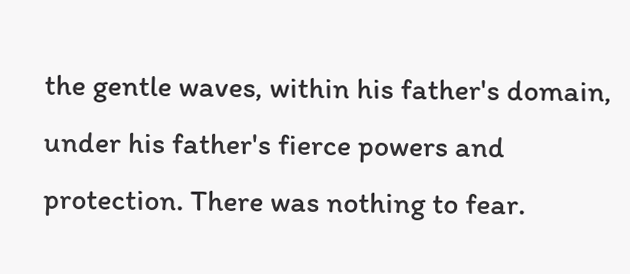the gentle waves, within his father's domain, under his father's fierce powers and protection. There was nothing to fear.